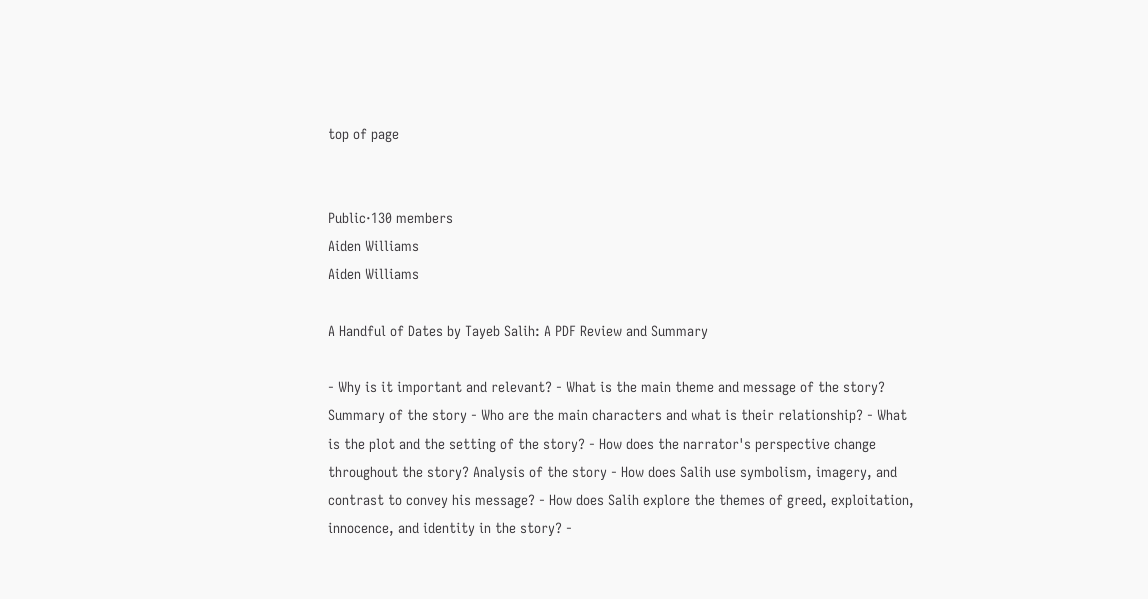top of page


Public·130 members
Aiden Williams
Aiden Williams

A Handful of Dates by Tayeb Salih: A PDF Review and Summary

- Why is it important and relevant? - What is the main theme and message of the story? Summary of the story - Who are the main characters and what is their relationship? - What is the plot and the setting of the story? - How does the narrator's perspective change throughout the story? Analysis of the story - How does Salih use symbolism, imagery, and contrast to convey his message? - How does Salih explore the themes of greed, exploitation, innocence, and identity in the story? -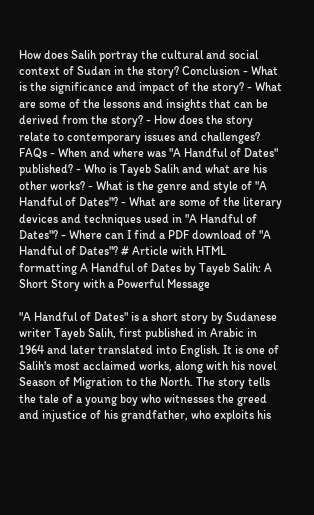How does Salih portray the cultural and social context of Sudan in the story? Conclusion - What is the significance and impact of the story? - What are some of the lessons and insights that can be derived from the story? - How does the story relate to contemporary issues and challenges? FAQs - When and where was "A Handful of Dates" published? - Who is Tayeb Salih and what are his other works? - What is the genre and style of "A Handful of Dates"? - What are some of the literary devices and techniques used in "A Handful of Dates"? - Where can I find a PDF download of "A Handful of Dates"? # Article with HTML formatting A Handful of Dates by Tayeb Salih: A Short Story with a Powerful Message

"A Handful of Dates" is a short story by Sudanese writer Tayeb Salih, first published in Arabic in 1964 and later translated into English. It is one of Salih's most acclaimed works, along with his novel Season of Migration to the North. The story tells the tale of a young boy who witnesses the greed and injustice of his grandfather, who exploits his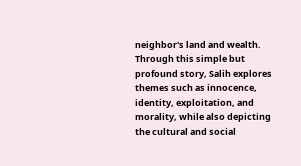neighbor's land and wealth. Through this simple but profound story, Salih explores themes such as innocence, identity, exploitation, and morality, while also depicting the cultural and social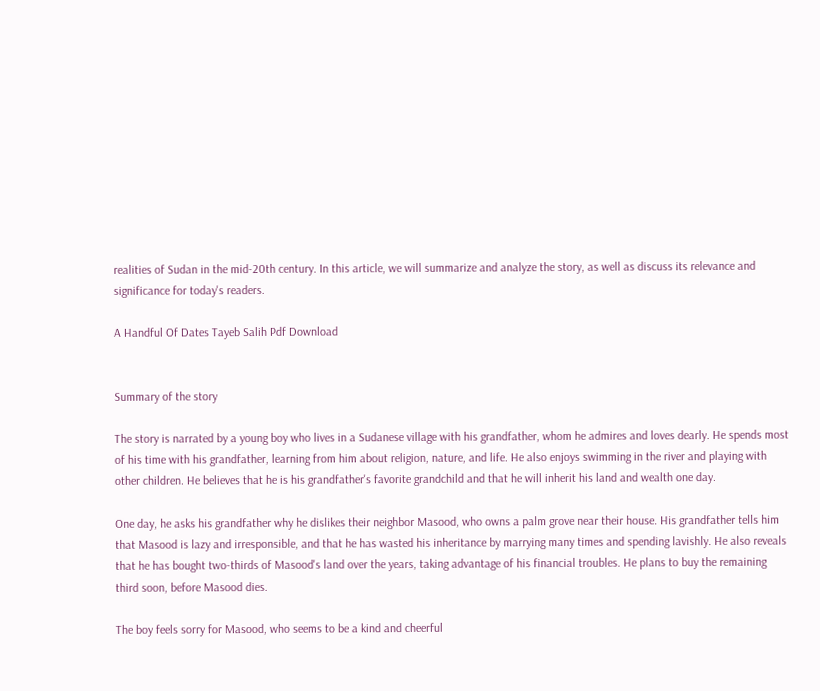realities of Sudan in the mid-20th century. In this article, we will summarize and analyze the story, as well as discuss its relevance and significance for today's readers.

A Handful Of Dates Tayeb Salih Pdf Download


Summary of the story

The story is narrated by a young boy who lives in a Sudanese village with his grandfather, whom he admires and loves dearly. He spends most of his time with his grandfather, learning from him about religion, nature, and life. He also enjoys swimming in the river and playing with other children. He believes that he is his grandfather's favorite grandchild and that he will inherit his land and wealth one day.

One day, he asks his grandfather why he dislikes their neighbor Masood, who owns a palm grove near their house. His grandfather tells him that Masood is lazy and irresponsible, and that he has wasted his inheritance by marrying many times and spending lavishly. He also reveals that he has bought two-thirds of Masood's land over the years, taking advantage of his financial troubles. He plans to buy the remaining third soon, before Masood dies.

The boy feels sorry for Masood, who seems to be a kind and cheerful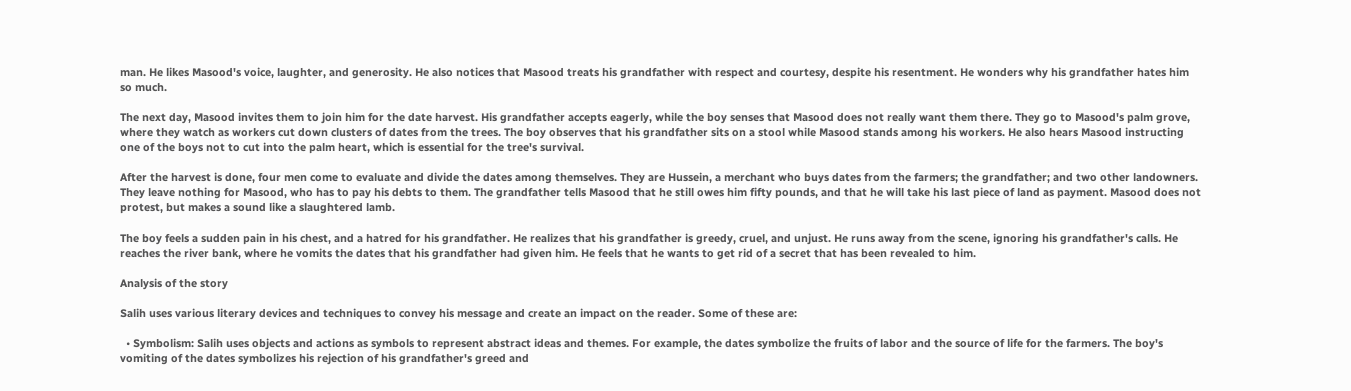man. He likes Masood's voice, laughter, and generosity. He also notices that Masood treats his grandfather with respect and courtesy, despite his resentment. He wonders why his grandfather hates him so much.

The next day, Masood invites them to join him for the date harvest. His grandfather accepts eagerly, while the boy senses that Masood does not really want them there. They go to Masood's palm grove, where they watch as workers cut down clusters of dates from the trees. The boy observes that his grandfather sits on a stool while Masood stands among his workers. He also hears Masood instructing one of the boys not to cut into the palm heart, which is essential for the tree's survival.

After the harvest is done, four men come to evaluate and divide the dates among themselves. They are Hussein, a merchant who buys dates from the farmers; the grandfather; and two other landowners. They leave nothing for Masood, who has to pay his debts to them. The grandfather tells Masood that he still owes him fifty pounds, and that he will take his last piece of land as payment. Masood does not protest, but makes a sound like a slaughtered lamb.

The boy feels a sudden pain in his chest, and a hatred for his grandfather. He realizes that his grandfather is greedy, cruel, and unjust. He runs away from the scene, ignoring his grandfather's calls. He reaches the river bank, where he vomits the dates that his grandfather had given him. He feels that he wants to get rid of a secret that has been revealed to him.

Analysis of the story

Salih uses various literary devices and techniques to convey his message and create an impact on the reader. Some of these are:

  • Symbolism: Salih uses objects and actions as symbols to represent abstract ideas and themes. For example, the dates symbolize the fruits of labor and the source of life for the farmers. The boy's vomiting of the dates symbolizes his rejection of his grandfather's greed and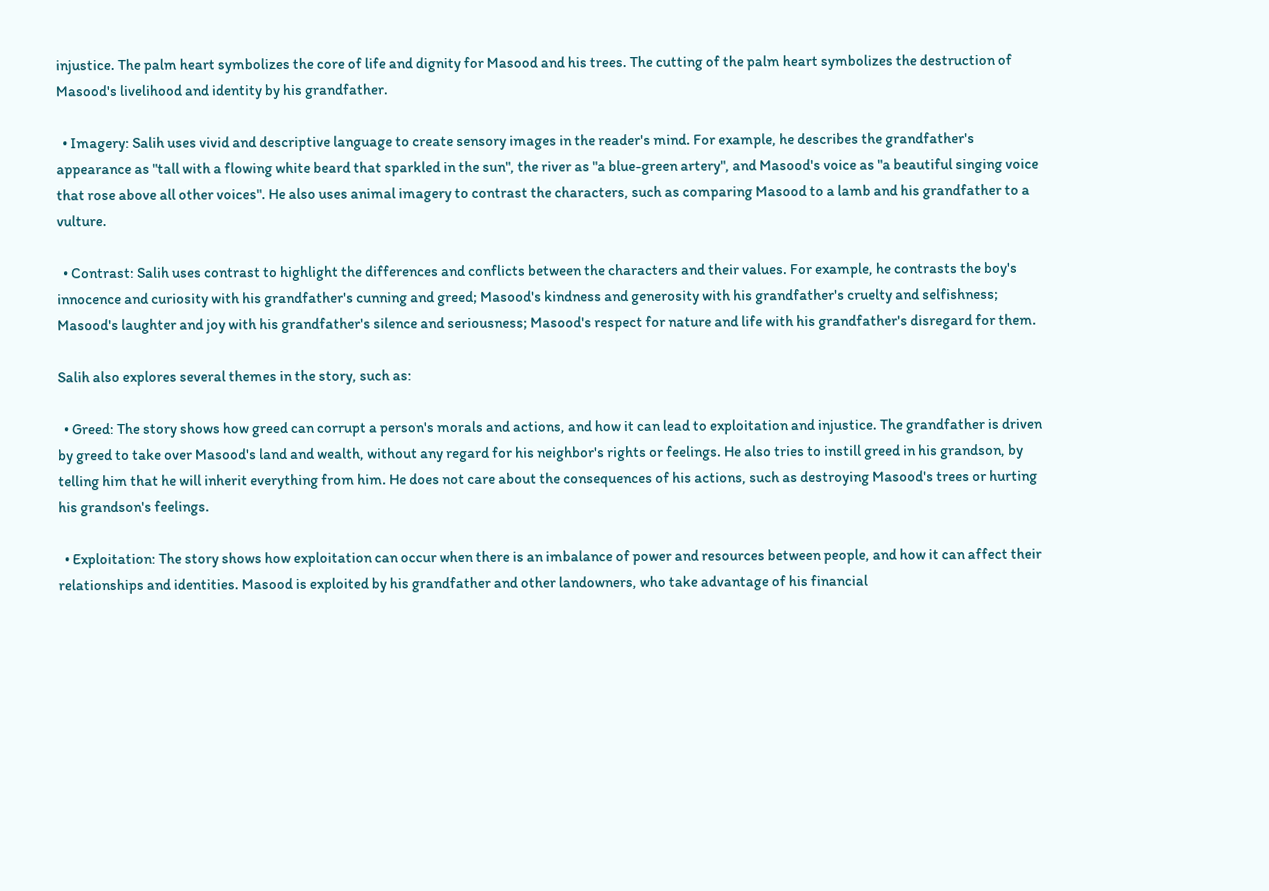injustice. The palm heart symbolizes the core of life and dignity for Masood and his trees. The cutting of the palm heart symbolizes the destruction of Masood's livelihood and identity by his grandfather.

  • Imagery: Salih uses vivid and descriptive language to create sensory images in the reader's mind. For example, he describes the grandfather's appearance as "tall with a flowing white beard that sparkled in the sun", the river as "a blue-green artery", and Masood's voice as "a beautiful singing voice that rose above all other voices". He also uses animal imagery to contrast the characters, such as comparing Masood to a lamb and his grandfather to a vulture.

  • Contrast: Salih uses contrast to highlight the differences and conflicts between the characters and their values. For example, he contrasts the boy's innocence and curiosity with his grandfather's cunning and greed; Masood's kindness and generosity with his grandfather's cruelty and selfishness; Masood's laughter and joy with his grandfather's silence and seriousness; Masood's respect for nature and life with his grandfather's disregard for them.

Salih also explores several themes in the story, such as:

  • Greed: The story shows how greed can corrupt a person's morals and actions, and how it can lead to exploitation and injustice. The grandfather is driven by greed to take over Masood's land and wealth, without any regard for his neighbor's rights or feelings. He also tries to instill greed in his grandson, by telling him that he will inherit everything from him. He does not care about the consequences of his actions, such as destroying Masood's trees or hurting his grandson's feelings.

  • Exploitation: The story shows how exploitation can occur when there is an imbalance of power and resources between people, and how it can affect their relationships and identities. Masood is exploited by his grandfather and other landowners, who take advantage of his financial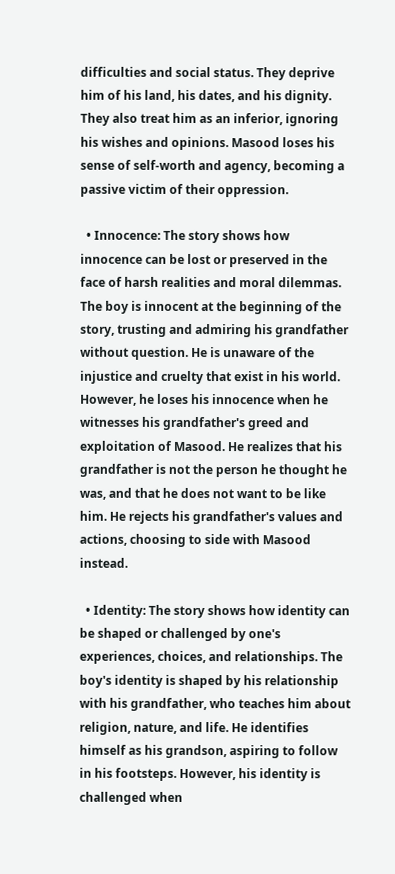difficulties and social status. They deprive him of his land, his dates, and his dignity. They also treat him as an inferior, ignoring his wishes and opinions. Masood loses his sense of self-worth and agency, becoming a passive victim of their oppression.

  • Innocence: The story shows how innocence can be lost or preserved in the face of harsh realities and moral dilemmas. The boy is innocent at the beginning of the story, trusting and admiring his grandfather without question. He is unaware of the injustice and cruelty that exist in his world. However, he loses his innocence when he witnesses his grandfather's greed and exploitation of Masood. He realizes that his grandfather is not the person he thought he was, and that he does not want to be like him. He rejects his grandfather's values and actions, choosing to side with Masood instead.

  • Identity: The story shows how identity can be shaped or challenged by one's experiences, choices, and relationships. The boy's identity is shaped by his relationship with his grandfather, who teaches him about religion, nature, and life. He identifies himself as his grandson, aspiring to follow in his footsteps. However, his identity is challenged when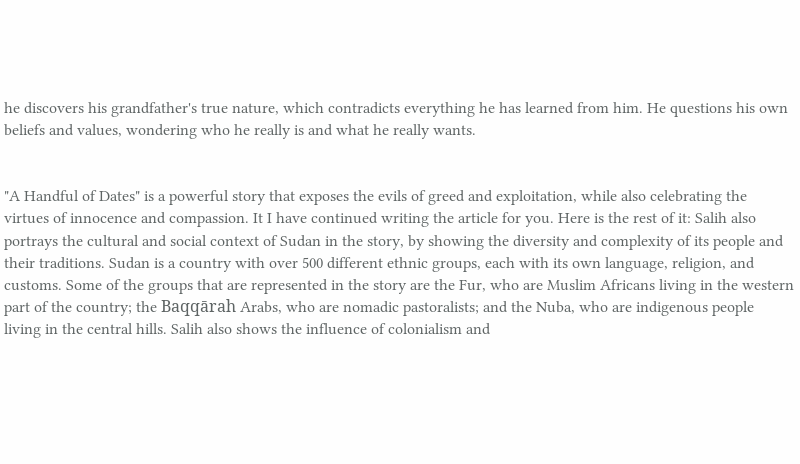he discovers his grandfather's true nature, which contradicts everything he has learned from him. He questions his own beliefs and values, wondering who he really is and what he really wants.


"A Handful of Dates" is a powerful story that exposes the evils of greed and exploitation, while also celebrating the virtues of innocence and compassion. It I have continued writing the article for you. Here is the rest of it: Salih also portrays the cultural and social context of Sudan in the story, by showing the diversity and complexity of its people and their traditions. Sudan is a country with over 500 different ethnic groups, each with its own language, religion, and customs. Some of the groups that are represented in the story are the Fur, who are Muslim Africans living in the western part of the country; the Baqqārah Arabs, who are nomadic pastoralists; and the Nuba, who are indigenous people living in the central hills. Salih also shows the influence of colonialism and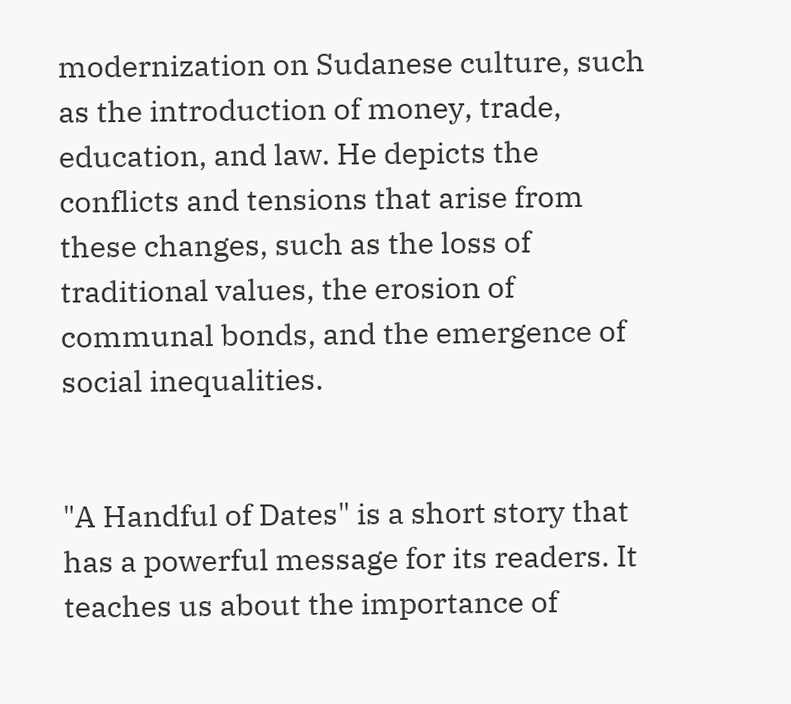modernization on Sudanese culture, such as the introduction of money, trade, education, and law. He depicts the conflicts and tensions that arise from these changes, such as the loss of traditional values, the erosion of communal bonds, and the emergence of social inequalities.


"A Handful of Dates" is a short story that has a powerful message for its readers. It teaches us about the importance of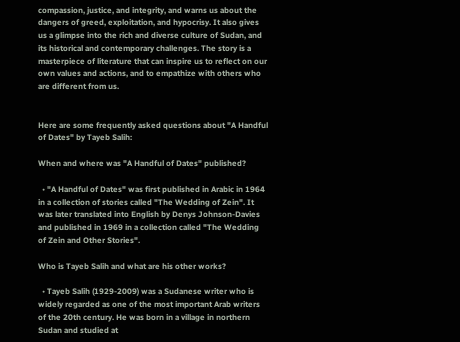compassion, justice, and integrity, and warns us about the dangers of greed, exploitation, and hypocrisy. It also gives us a glimpse into the rich and diverse culture of Sudan, and its historical and contemporary challenges. The story is a masterpiece of literature that can inspire us to reflect on our own values and actions, and to empathize with others who are different from us.


Here are some frequently asked questions about "A Handful of Dates" by Tayeb Salih:

When and where was "A Handful of Dates" published?

  • "A Handful of Dates" was first published in Arabic in 1964 in a collection of stories called "The Wedding of Zein". It was later translated into English by Denys Johnson-Davies and published in 1969 in a collection called "The Wedding of Zein and Other Stories".

Who is Tayeb Salih and what are his other works?

  • Tayeb Salih (1929-2009) was a Sudanese writer who is widely regarded as one of the most important Arab writers of the 20th century. He was born in a village in northern Sudan and studied at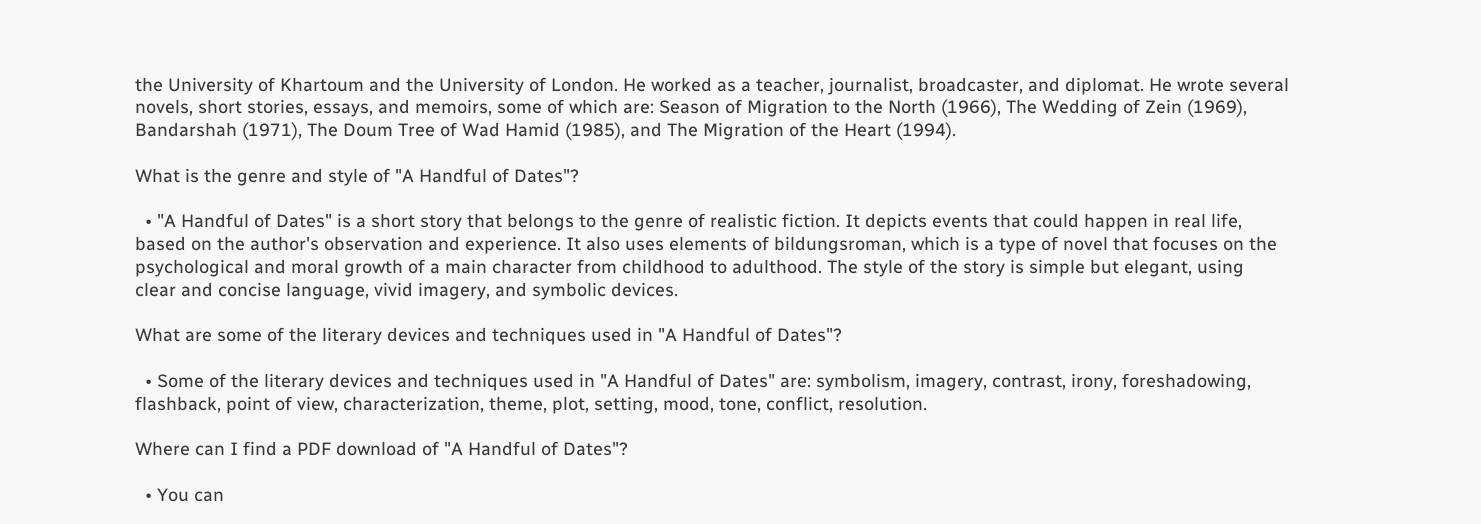the University of Khartoum and the University of London. He worked as a teacher, journalist, broadcaster, and diplomat. He wrote several novels, short stories, essays, and memoirs, some of which are: Season of Migration to the North (1966), The Wedding of Zein (1969), Bandarshah (1971), The Doum Tree of Wad Hamid (1985), and The Migration of the Heart (1994).

What is the genre and style of "A Handful of Dates"?

  • "A Handful of Dates" is a short story that belongs to the genre of realistic fiction. It depicts events that could happen in real life, based on the author's observation and experience. It also uses elements of bildungsroman, which is a type of novel that focuses on the psychological and moral growth of a main character from childhood to adulthood. The style of the story is simple but elegant, using clear and concise language, vivid imagery, and symbolic devices.

What are some of the literary devices and techniques used in "A Handful of Dates"?

  • Some of the literary devices and techniques used in "A Handful of Dates" are: symbolism, imagery, contrast, irony, foreshadowing, flashback, point of view, characterization, theme, plot, setting, mood, tone, conflict, resolution.

Where can I find a PDF download of "A Handful of Dates"?

  • You can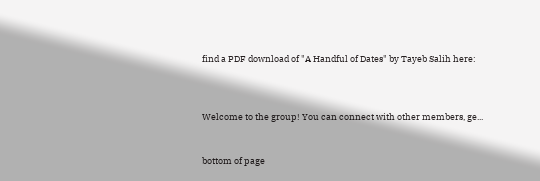find a PDF download of "A Handful of Dates" by Tayeb Salih here:



Welcome to the group! You can connect with other members, ge...


bottom of page